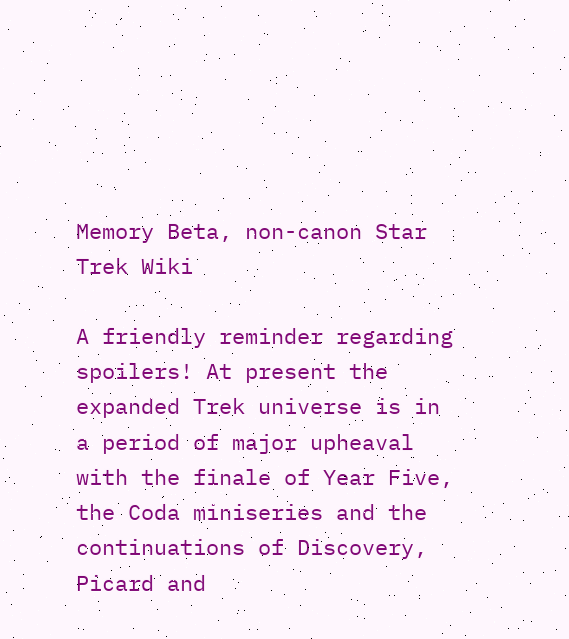Memory Beta, non-canon Star Trek Wiki

A friendly reminder regarding spoilers! At present the expanded Trek universe is in a period of major upheaval with the finale of Year Five, the Coda miniseries and the continuations of Discovery, Picard and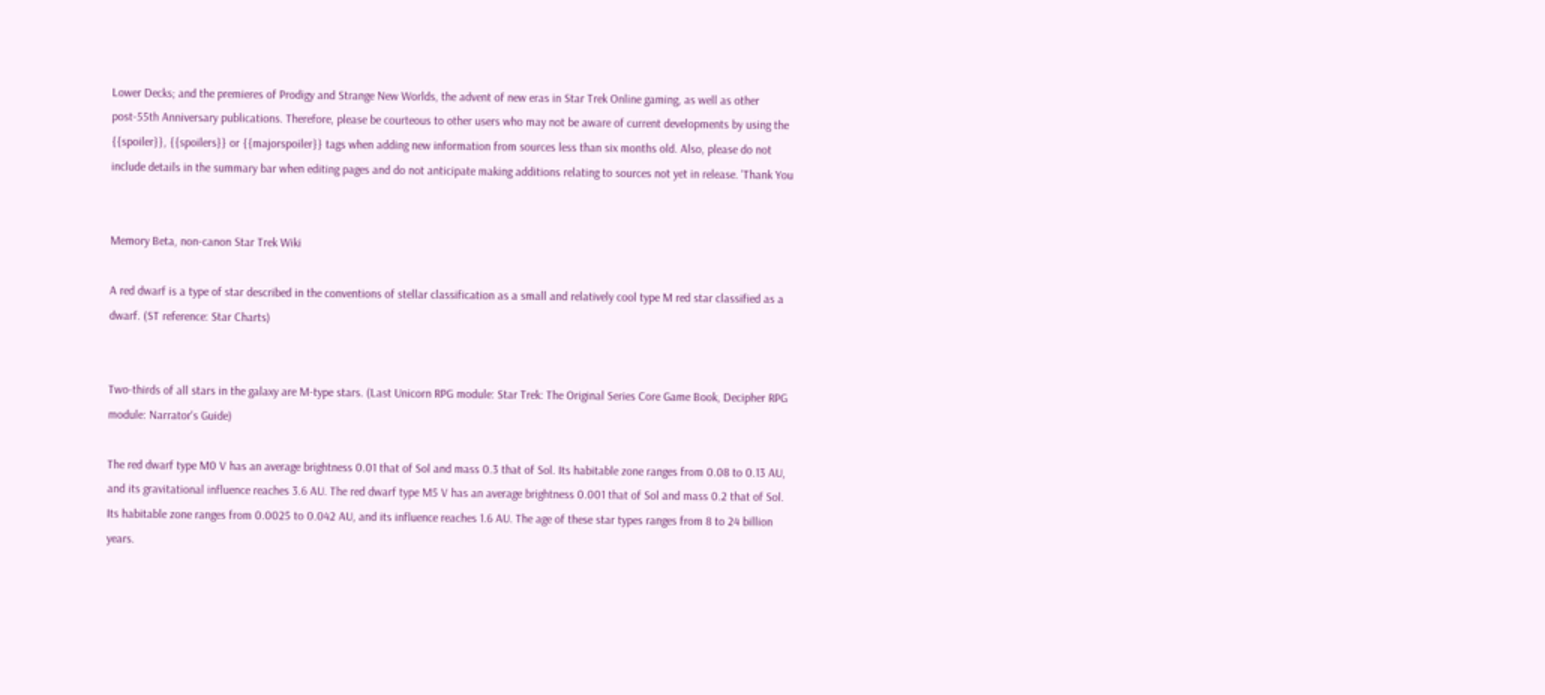Lower Decks; and the premieres of Prodigy and Strange New Worlds, the advent of new eras in Star Trek Online gaming, as well as other post-55th Anniversary publications. Therefore, please be courteous to other users who may not be aware of current developments by using the {{spoiler}}, {{spoilers}} or {{majorspoiler}} tags when adding new information from sources less than six months old. Also, please do not include details in the summary bar when editing pages and do not anticipate making additions relating to sources not yet in release. 'Thank You


Memory Beta, non-canon Star Trek Wiki

A red dwarf is a type of star described in the conventions of stellar classification as a small and relatively cool type M red star classified as a dwarf. (ST reference: Star Charts)


Two-thirds of all stars in the galaxy are M-type stars. (Last Unicorn RPG module: Star Trek: The Original Series Core Game Book, Decipher RPG module: Narrator's Guide)

The red dwarf type M0 V has an average brightness 0.01 that of Sol and mass 0.3 that of Sol. Its habitable zone ranges from 0.08 to 0.13 AU, and its gravitational influence reaches 3.6 AU. The red dwarf type M5 V has an average brightness 0.001 that of Sol and mass 0.2 that of Sol. Its habitable zone ranges from 0.0025 to 0.042 AU, and its influence reaches 1.6 AU. The age of these star types ranges from 8 to 24 billion years.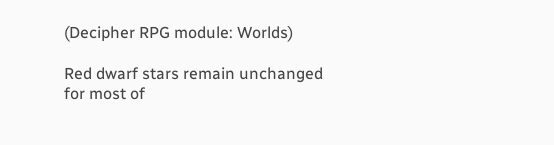(Decipher RPG module: Worlds)

Red dwarf stars remain unchanged for most of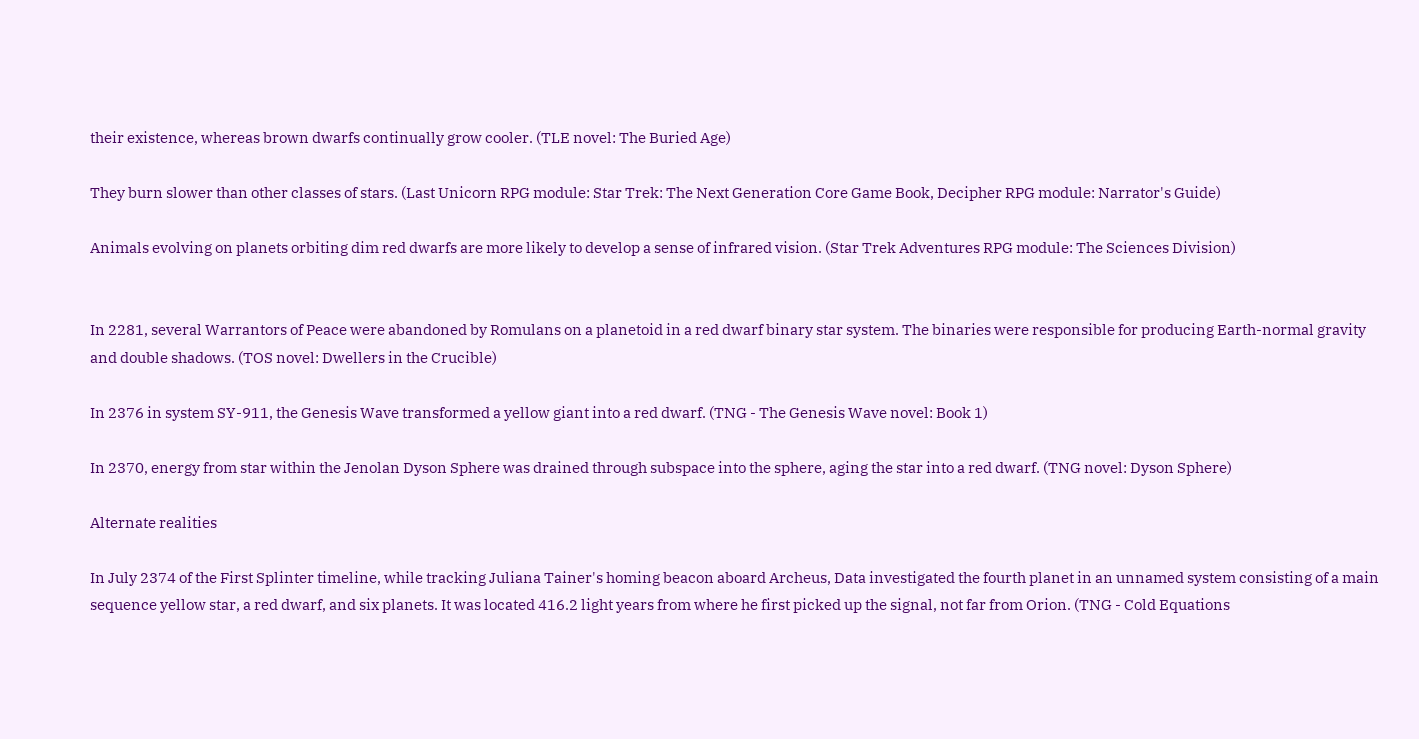their existence, whereas brown dwarfs continually grow cooler. (TLE novel: The Buried Age)

They burn slower than other classes of stars. (Last Unicorn RPG module: Star Trek: The Next Generation Core Game Book, Decipher RPG module: Narrator's Guide)

Animals evolving on planets orbiting dim red dwarfs are more likely to develop a sense of infrared vision. (Star Trek Adventures RPG module: The Sciences Division)


In 2281, several Warrantors of Peace were abandoned by Romulans on a planetoid in a red dwarf binary star system. The binaries were responsible for producing Earth-normal gravity and double shadows. (TOS novel: Dwellers in the Crucible)

In 2376 in system SY-911, the Genesis Wave transformed a yellow giant into a red dwarf. (TNG - The Genesis Wave novel: Book 1)

In 2370, energy from star within the Jenolan Dyson Sphere was drained through subspace into the sphere, aging the star into a red dwarf. (TNG novel: Dyson Sphere)

Alternate realities

In July 2374 of the First Splinter timeline, while tracking Juliana Tainer's homing beacon aboard Archeus, Data investigated the fourth planet in an unnamed system consisting of a main sequence yellow star, a red dwarf, and six planets. It was located 416.2 light years from where he first picked up the signal, not far from Orion. (TNG - Cold Equations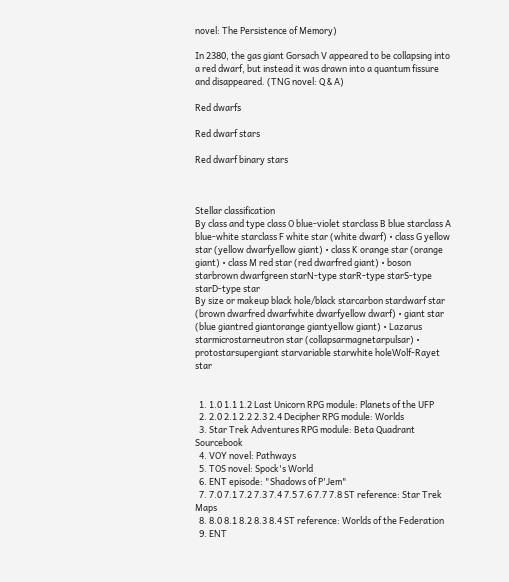novel: The Persistence of Memory)

In 2380, the gas giant Gorsach V appeared to be collapsing into a red dwarf, but instead it was drawn into a quantum fissure and disappeared. (TNG novel: Q & A)

Red dwarfs

Red dwarf stars

Red dwarf binary stars



Stellar classification
By class and type class O blue-violet starclass B blue starclass A blue-white starclass F white star (white dwarf) • class G yellow star (yellow dwarfyellow giant) • class K orange star (orange giant) • class M red star (red dwarfred giant) • boson starbrown dwarfgreen starN-type starR-type starS-type starD-type star
By size or makeup black hole/black starcarbon stardwarf star (brown dwarfred dwarfwhite dwarfyellow dwarf) • giant star (blue giantred giantorange giantyellow giant) • Lazarus starmicrostarneutron star (collapsarmagnetarpulsar) • protostarsupergiant starvariable starwhite holeWolf-Rayet star


  1. 1.0 1.1 1.2 Last Unicorn RPG module: Planets of the UFP
  2. 2.0 2.1 2.2 2.3 2.4 Decipher RPG module: Worlds
  3. Star Trek Adventures RPG module: Beta Quadrant Sourcebook
  4. VOY novel: Pathways
  5. TOS novel: Spock's World
  6. ENT episode: "Shadows of P'Jem"
  7. 7.0 7.1 7.2 7.3 7.4 7.5 7.6 7.7 7.8 ST reference: Star Trek Maps
  8. 8.0 8.1 8.2 8.3 8.4 ST reference: Worlds of the Federation
  9. ENT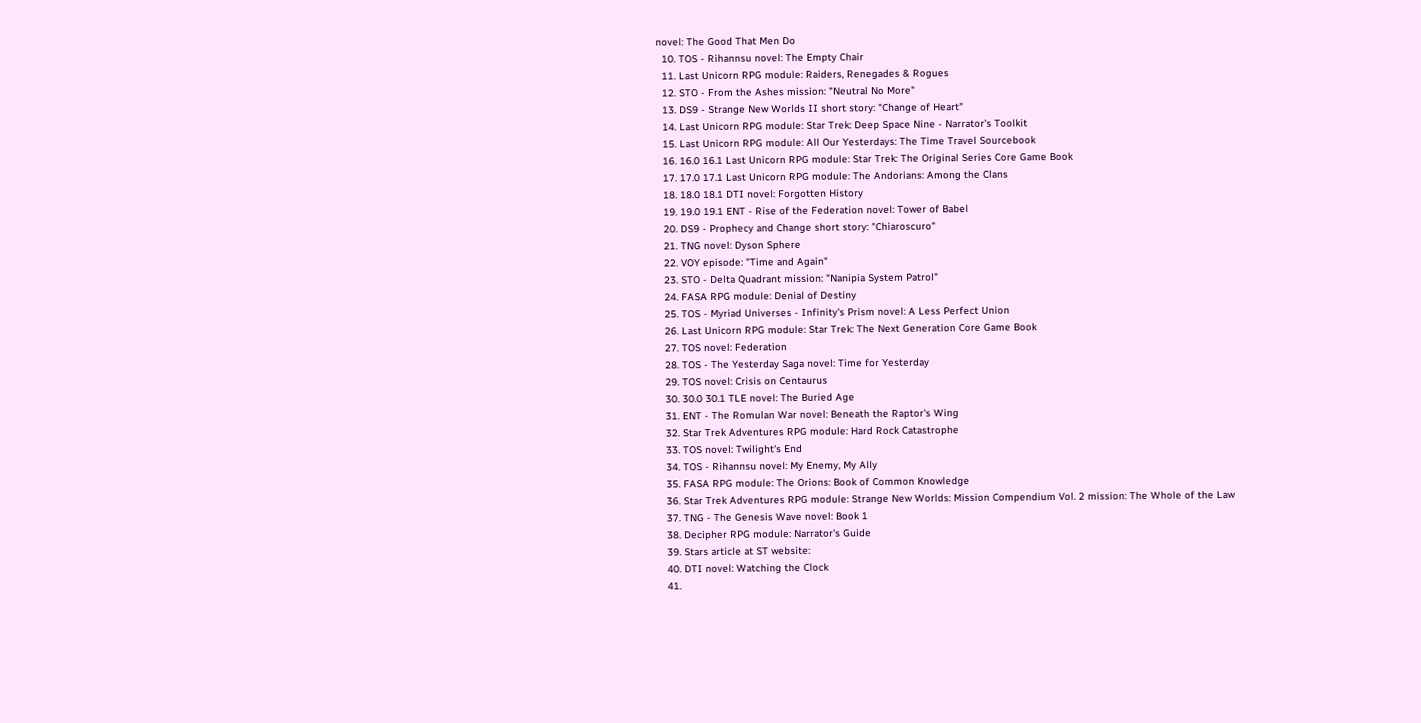novel: The Good That Men Do
  10. TOS - Rihannsu novel: The Empty Chair
  11. Last Unicorn RPG module: Raiders, Renegades & Rogues
  12. STO - From the Ashes mission: "Neutral No More"
  13. DS9 - Strange New Worlds II short story: "Change of Heart"
  14. Last Unicorn RPG module: Star Trek: Deep Space Nine - Narrator's Toolkit
  15. Last Unicorn RPG module: All Our Yesterdays: The Time Travel Sourcebook
  16. 16.0 16.1 Last Unicorn RPG module: Star Trek: The Original Series Core Game Book
  17. 17.0 17.1 Last Unicorn RPG module: The Andorians: Among the Clans
  18. 18.0 18.1 DTI novel: Forgotten History
  19. 19.0 19.1 ENT - Rise of the Federation novel: Tower of Babel
  20. DS9 - Prophecy and Change short story: "Chiaroscuro"
  21. TNG novel: Dyson Sphere
  22. VOY episode: "Time and Again"
  23. STO - Delta Quadrant mission: "Nanipia System Patrol"
  24. FASA RPG module: Denial of Destiny
  25. TOS - Myriad Universes - Infinity's Prism novel: A Less Perfect Union
  26. Last Unicorn RPG module: Star Trek: The Next Generation Core Game Book
  27. TOS novel: Federation
  28. TOS - The Yesterday Saga novel: Time for Yesterday
  29. TOS novel: Crisis on Centaurus
  30. 30.0 30.1 TLE novel: The Buried Age
  31. ENT - The Romulan War novel: Beneath the Raptor's Wing
  32. Star Trek Adventures RPG module: Hard Rock Catastrophe
  33. TOS novel: Twilight's End
  34. TOS - Rihannsu novel: My Enemy, My Ally
  35. FASA RPG module: The Orions: Book of Common Knowledge
  36. Star Trek Adventures RPG module: Strange New Worlds: Mission Compendium Vol. 2 mission: The Whole of the Law
  37. TNG - The Genesis Wave novel: Book 1
  38. Decipher RPG module: Narrator's Guide
  39. Stars article at ST website:
  40. DTI novel: Watching the Clock
  41.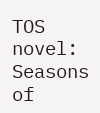TOS novel: Seasons of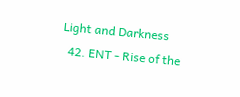Light and Darkness
  42. ENT - Rise of the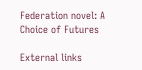Federation novel: A Choice of Futures

External links